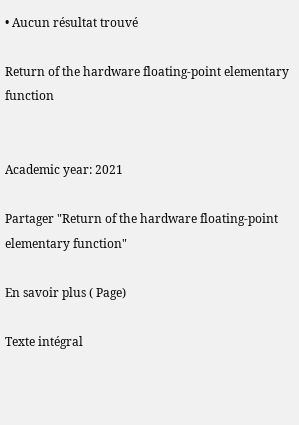• Aucun résultat trouvé

Return of the hardware floating-point elementary function


Academic year: 2021

Partager "Return of the hardware floating-point elementary function"

En savoir plus ( Page)

Texte intégral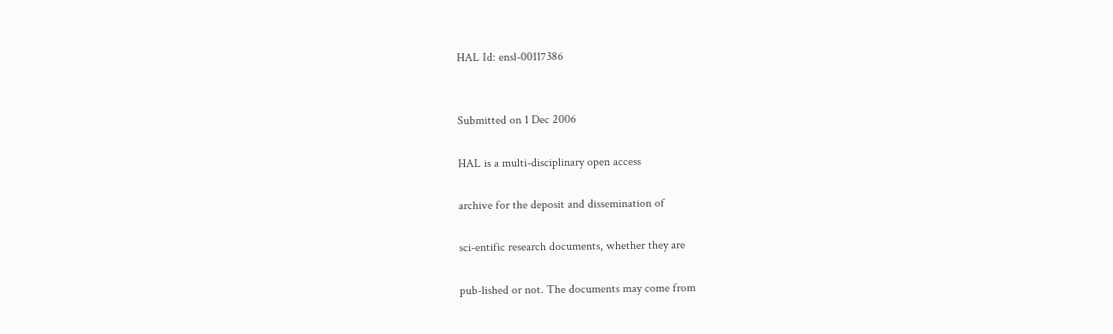HAL Id: ensl-00117386


Submitted on 1 Dec 2006

HAL is a multi-disciplinary open access

archive for the deposit and dissemination of

sci-entific research documents, whether they are

pub-lished or not. The documents may come from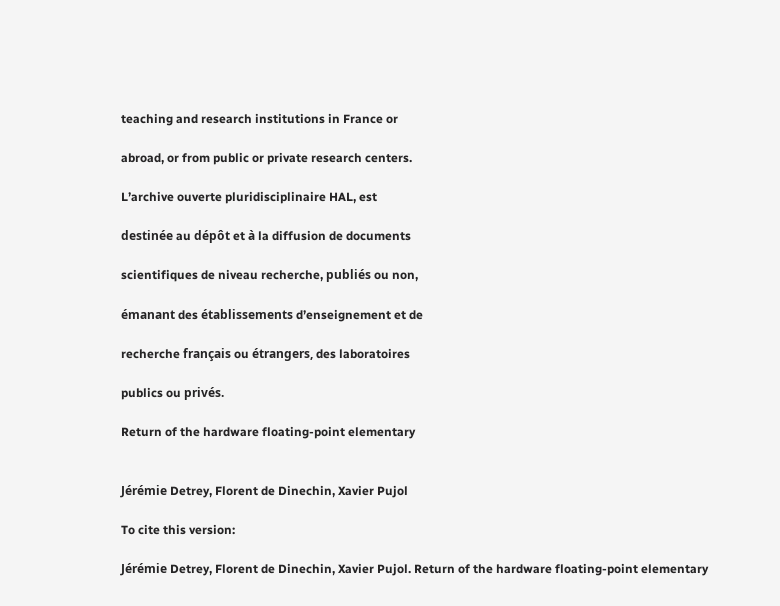teaching and research institutions in France or

abroad, or from public or private research centers.

L’archive ouverte pluridisciplinaire HAL, est

destinée au dépôt et à la diffusion de documents

scientifiques de niveau recherche, publiés ou non,

émanant des établissements d’enseignement et de

recherche français ou étrangers, des laboratoires

publics ou privés.

Return of the hardware floating-point elementary


Jérémie Detrey, Florent de Dinechin, Xavier Pujol

To cite this version:

Jérémie Detrey, Florent de Dinechin, Xavier Pujol. Return of the hardware floating-point elementary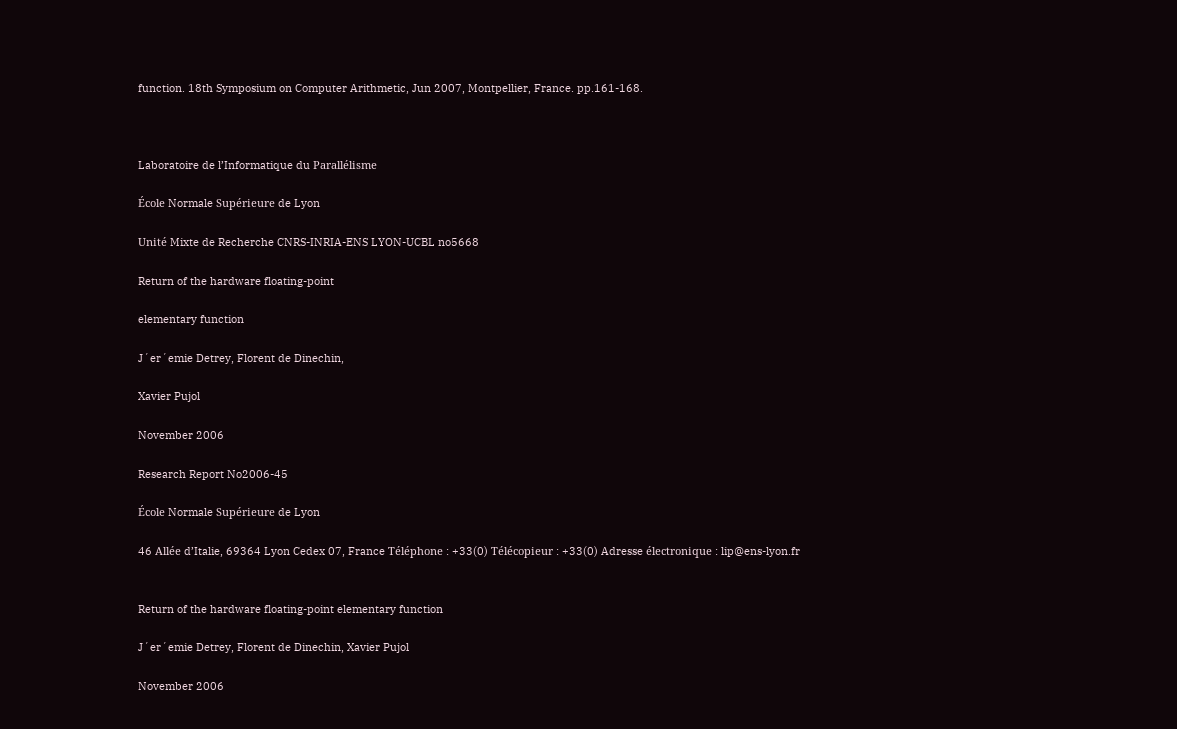function. 18th Symposium on Computer Arithmetic, Jun 2007, Montpellier, France. pp.161-168.



Laboratoire de l’Informatique du Parallélisme

École Normale Supérieure de Lyon

Unité Mixte de Recherche CNRS-INRIA-ENS LYON-UCBL no5668

Return of the hardware floating-point

elementary function

J´er´emie Detrey, Florent de Dinechin,

Xavier Pujol

November 2006

Research Report No2006-45

École Normale Supérieure de Lyon

46 Allée d’Italie, 69364 Lyon Cedex 07, France Téléphone : +33(0) Télécopieur : +33(0) Adresse électronique : lip@ens-lyon.fr


Return of the hardware floating-point elementary function

J´er´emie Detrey, Florent de Dinechin, Xavier Pujol

November 2006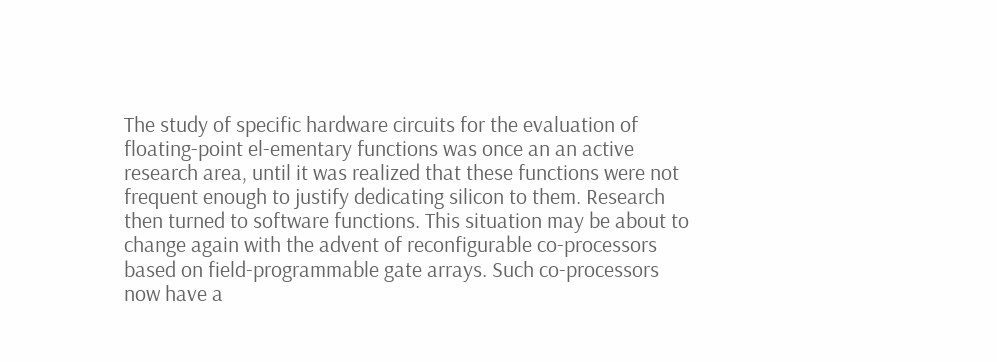The study of specific hardware circuits for the evaluation of floating-point el-ementary functions was once an an active research area, until it was realized that these functions were not frequent enough to justify dedicating silicon to them. Research then turned to software functions. This situation may be about to change again with the advent of reconfigurable co-processors based on field-programmable gate arrays. Such co-processors now have a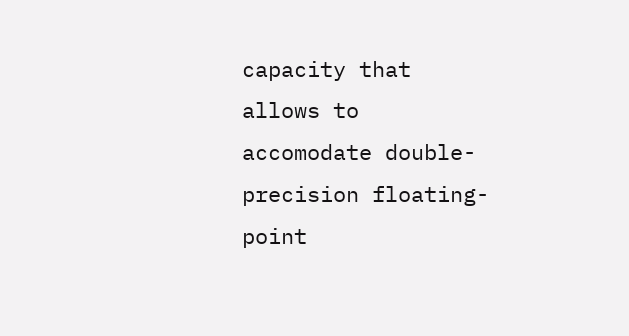capacity that allows to accomodate double-precision floating-point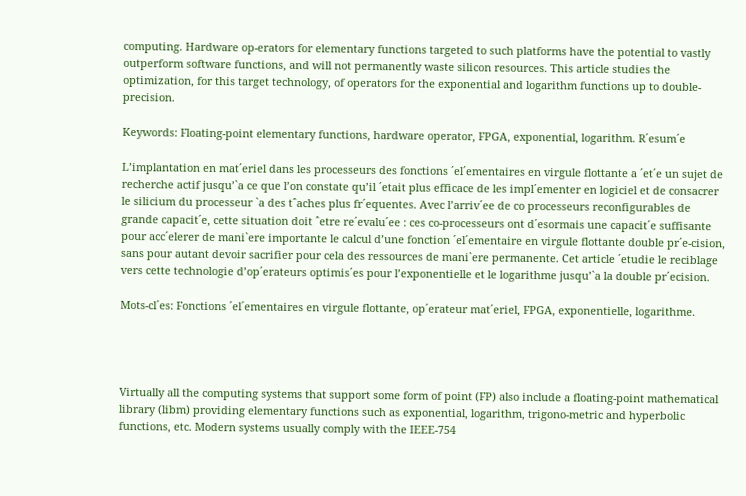computing. Hardware op-erators for elementary functions targeted to such platforms have the potential to vastly outperform software functions, and will not permanently waste silicon resources. This article studies the optimization, for this target technology, of operators for the exponential and logarithm functions up to double-precision.

Keywords: Floating-point elementary functions, hardware operator, FPGA, exponential, logarithm. R´esum´e

L’implantation en mat´eriel dans les processeurs des fonctions ´el´ementaires en virgule flottante a ´et´e un sujet de recherche actif jusqu’`a ce que l’on constate qu’il ´etait plus efficace de les impl´ementer en logiciel et de consacrer le silicium du processeur `a des tˆaches plus fr´equentes. Avec l’arriv´ee de co processeurs reconfigurables de grande capacit´e, cette situation doit ˆetre re´evalu´ee : ces co-processeurs ont d´esormais une capacit´e suffisante pour acc´elerer de mani`ere importante le calcul d’une fonction ´el´ementaire en virgule flottante double pr´e-cision, sans pour autant devoir sacrifier pour cela des ressources de mani`ere permanente. Cet article ´etudie le reciblage vers cette technologie d’op´erateurs optimis´es pour l’exponentielle et le logarithme jusqu’`a la double pr´ecision.

Mots-cl´es: Fonctions ´el´ementaires en virgule flottante, op´erateur mat´eriel, FPGA, exponentielle, logarithme.




Virtually all the computing systems that support some form of point (FP) also include a floating-point mathematical library (libm) providing elementary functions such as exponential, logarithm, trigono-metric and hyperbolic functions, etc. Modern systems usually comply with the IEEE-754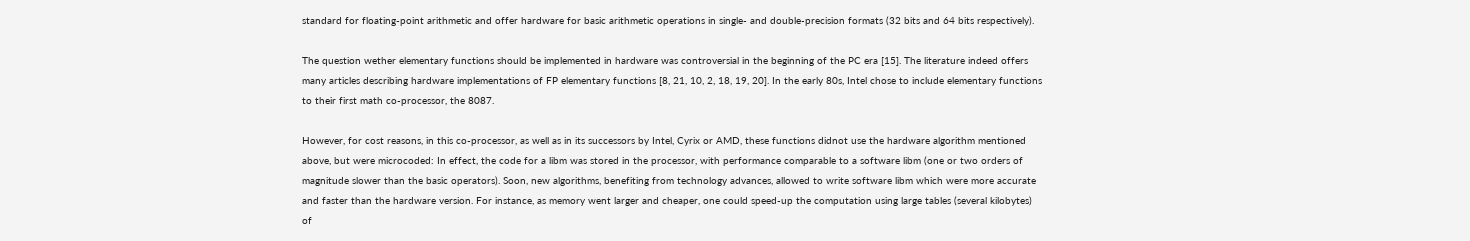standard for floating-point arithmetic and offer hardware for basic arithmetic operations in single- and double-precision formats (32 bits and 64 bits respectively).

The question wether elementary functions should be implemented in hardware was controversial in the beginning of the PC era [15]. The literature indeed offers many articles describing hardware implementations of FP elementary functions [8, 21, 10, 2, 18, 19, 20]. In the early 80s, Intel chose to include elementary functions to their first math co-processor, the 8087.

However, for cost reasons, in this co-processor, as well as in its successors by Intel, Cyrix or AMD, these functions didnot use the hardware algorithm mentioned above, but were microcoded: In effect, the code for a libm was stored in the processor, with performance comparable to a software libm (one or two orders of magnitude slower than the basic operators). Soon, new algorithms, benefiting from technology advances, allowed to write software libm which were more accurate and faster than the hardware version. For instance, as memory went larger and cheaper, one could speed-up the computation using large tables (several kilobytes) of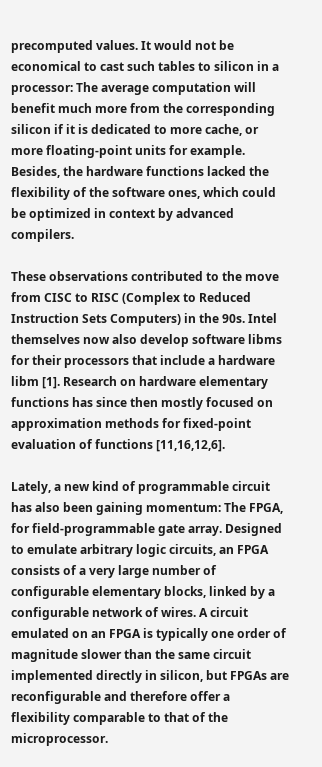precomputed values. It would not be economical to cast such tables to silicon in a processor: The average computation will benefit much more from the corresponding silicon if it is dedicated to more cache, or more floating-point units for example. Besides, the hardware functions lacked the flexibility of the software ones, which could be optimized in context by advanced compilers.

These observations contributed to the move from CISC to RISC (Complex to Reduced Instruction Sets Computers) in the 90s. Intel themselves now also develop software libms for their processors that include a hardware libm [1]. Research on hardware elementary functions has since then mostly focused on approximation methods for fixed-point evaluation of functions [11,16,12,6].

Lately, a new kind of programmable circuit has also been gaining momentum: The FPGA, for field-programmable gate array. Designed to emulate arbitrary logic circuits, an FPGA consists of a very large number of configurable elementary blocks, linked by a configurable network of wires. A circuit emulated on an FPGA is typically one order of magnitude slower than the same circuit implemented directly in silicon, but FPGAs are reconfigurable and therefore offer a flexibility comparable to that of the microprocessor.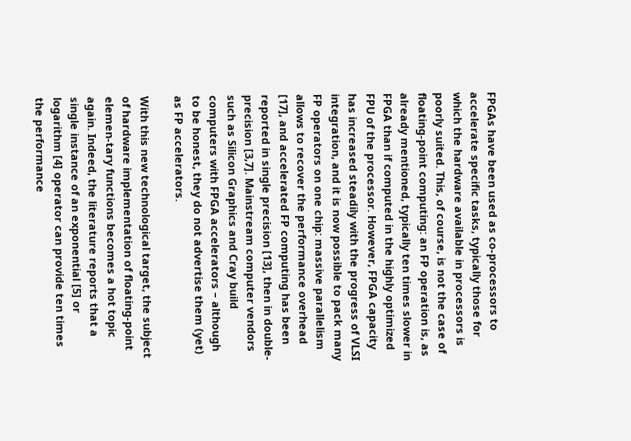FPGAs have been used as co-processors to accelerate specific tasks, typically those for which the hardware available in processors is poorly suited. This, of course, is not the case of floating-point computing: an FP operation is, as already mentioned, typically ten times slower in FPGA than if computed in the highly optimized FPU of the processor. However, FPGA capacity has increased steadily with the progress of VLSI integration, and it is now possible to pack many FP operators on one chip: massive parallelism allows to recover the performance overhead [17], and accelerated FP computing has been reported in single precision [13], then in double-precision [3,7]. Mainstream computer vendors such as Silicon Graphics and Cray build computers with FPGA accelerators – although to be honest, they do not advertise them (yet) as FP accelerators.

With this new technological target, the subject of hardware implementation of floating-point elemen-tary functions becomes a hot topic again. Indeed, the literature reports that a single instance of an exponential [5] or logarithm [4] operator can provide ten times the performance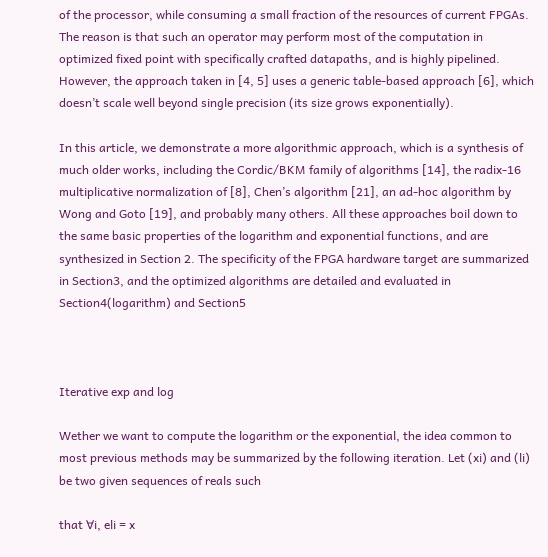of the processor, while consuming a small fraction of the resources of current FPGAs. The reason is that such an operator may perform most of the computation in optimized fixed point with specifically crafted datapaths, and is highly pipelined. However, the approach taken in [4, 5] uses a generic table-based approach [6], which doesn’t scale well beyond single precision (its size grows exponentially).

In this article, we demonstrate a more algorithmic approach, which is a synthesis of much older works, including the Cordic/BKM family of algorithms [14], the radix-16 multiplicative normalization of [8], Chen’s algorithm [21], an ad-hoc algorithm by Wong and Goto [19], and probably many others. All these approaches boil down to the same basic properties of the logarithm and exponential functions, and are synthesized in Section 2. The specificity of the FPGA hardware target are summarized in Section3, and the optimized algorithms are detailed and evaluated in Section4(logarithm) and Section5



Iterative exp and log

Wether we want to compute the logarithm or the exponential, the idea common to most previous methods may be summarized by the following iteration. Let (xi) and (li) be two given sequences of reals such

that ∀i, eli = x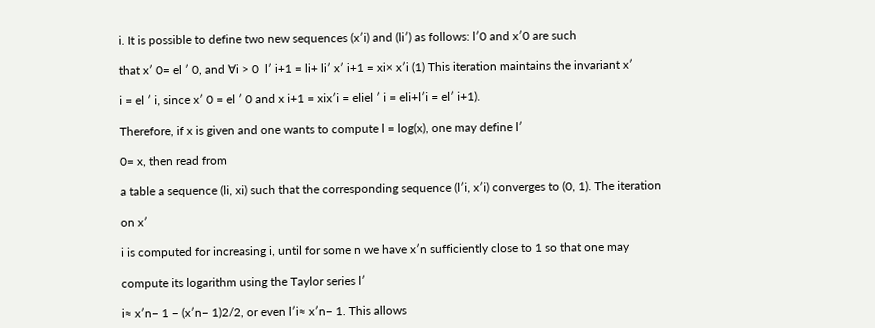i. It is possible to define two new sequences (x′i) and (li′) as follows: l′0 and x′0 are such

that x′ 0= el ′ 0, and ∀i > 0  l′ i+1 = li+ li′ x′ i+1 = xi× x′i (1) This iteration maintains the invariant x′

i = el ′ i, since x′ 0 = el ′ 0 and x i+1 = xix′i = eliel ′ i = eli+l′i = el′ i+1).

Therefore, if x is given and one wants to compute l = log(x), one may define l′

0= x, then read from

a table a sequence (li, xi) such that the corresponding sequence (l′i, x′i) converges to (0, 1). The iteration

on x′

i is computed for increasing i, until for some n we have x′n sufficiently close to 1 so that one may

compute its logarithm using the Taylor series l′

i≈ x′n− 1 − (x′n− 1)2/2, or even l′i≈ x′n− 1. This allows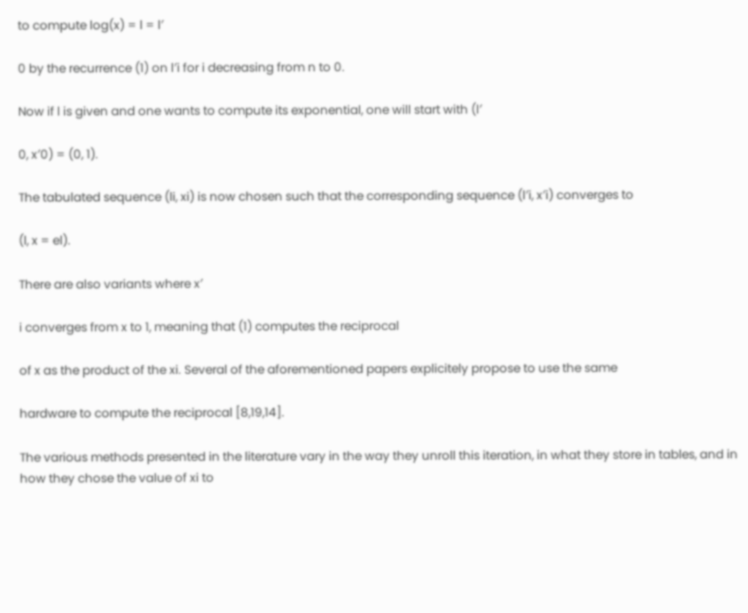to compute log(x) = l = l′

0 by the recurrence (1) on l′i for i decreasing from n to 0.

Now if l is given and one wants to compute its exponential, one will start with (l′

0, x′0) = (0, 1).

The tabulated sequence (li, xi) is now chosen such that the corresponding sequence (l′i, x′i) converges to

(l, x = el).

There are also variants where x′

i converges from x to 1, meaning that (1) computes the reciprocal

of x as the product of the xi. Several of the aforementioned papers explicitely propose to use the same

hardware to compute the reciprocal [8,19,14].

The various methods presented in the literature vary in the way they unroll this iteration, in what they store in tables, and in how they chose the value of xi to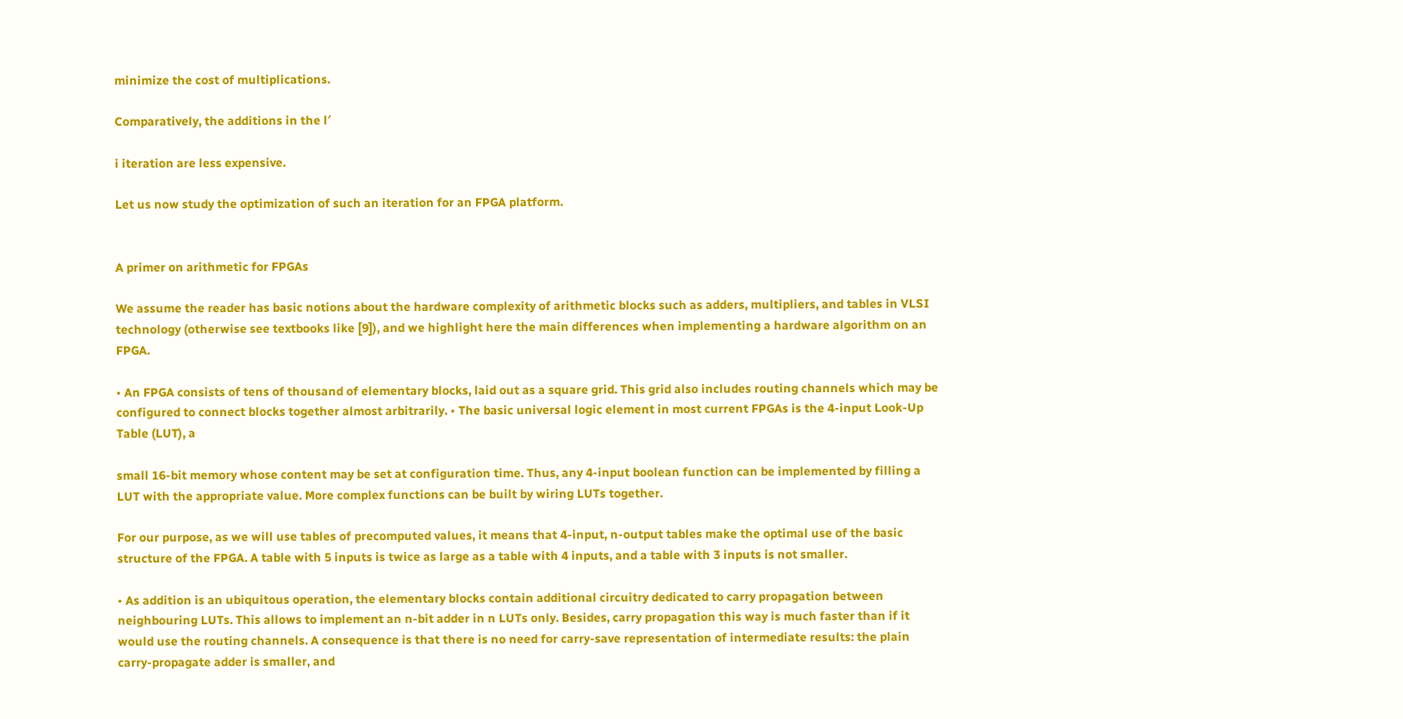minimize the cost of multiplications.

Comparatively, the additions in the l′

i iteration are less expensive.

Let us now study the optimization of such an iteration for an FPGA platform.


A primer on arithmetic for FPGAs

We assume the reader has basic notions about the hardware complexity of arithmetic blocks such as adders, multipliers, and tables in VLSI technology (otherwise see textbooks like [9]), and we highlight here the main differences when implementing a hardware algorithm on an FPGA.

• An FPGA consists of tens of thousand of elementary blocks, laid out as a square grid. This grid also includes routing channels which may be configured to connect blocks together almost arbitrarily. • The basic universal logic element in most current FPGAs is the 4-input Look-Up Table (LUT), a

small 16-bit memory whose content may be set at configuration time. Thus, any 4-input boolean function can be implemented by filling a LUT with the appropriate value. More complex functions can be built by wiring LUTs together.

For our purpose, as we will use tables of precomputed values, it means that 4-input, n-output tables make the optimal use of the basic structure of the FPGA. A table with 5 inputs is twice as large as a table with 4 inputs, and a table with 3 inputs is not smaller.

• As addition is an ubiquitous operation, the elementary blocks contain additional circuitry dedicated to carry propagation between neighbouring LUTs. This allows to implement an n-bit adder in n LUTs only. Besides, carry propagation this way is much faster than if it would use the routing channels. A consequence is that there is no need for carry-save representation of intermediate results: the plain carry-propagate adder is smaller, and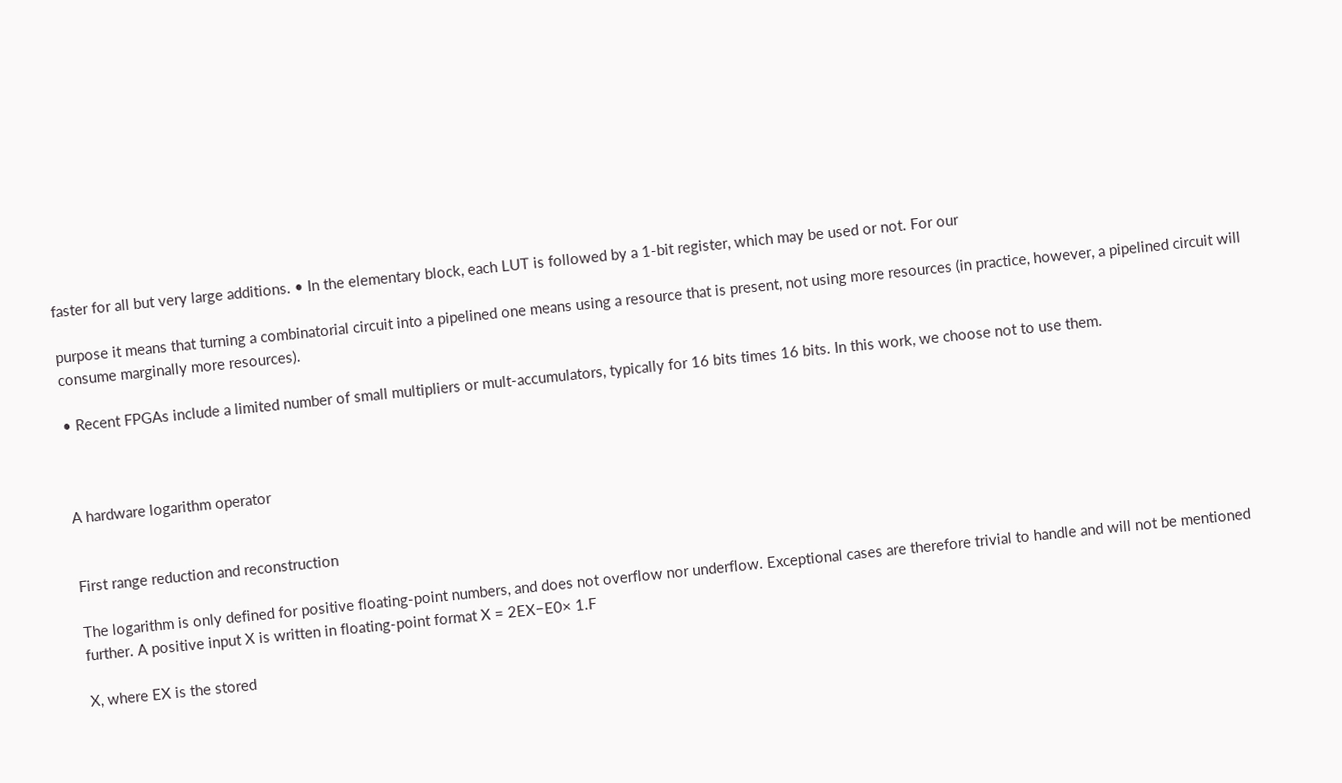faster for all but very large additions. • In the elementary block, each LUT is followed by a 1-bit register, which may be used or not. For our

purpose it means that turning a combinatorial circuit into a pipelined one means using a resource that is present, not using more resources (in practice, however, a pipelined circuit will consume marginally more resources).

• Recent FPGAs include a limited number of small multipliers or mult-accumulators, typically for 16 bits times 16 bits. In this work, we choose not to use them.



A hardware logarithm operator


First range reduction and reconstruction

The logarithm is only defined for positive floating-point numbers, and does not overflow nor underflow. Exceptional cases are therefore trivial to handle and will not be mentioned further. A positive input X is written in floating-point format X = 2EX−E0× 1.F

X, where EX is the stored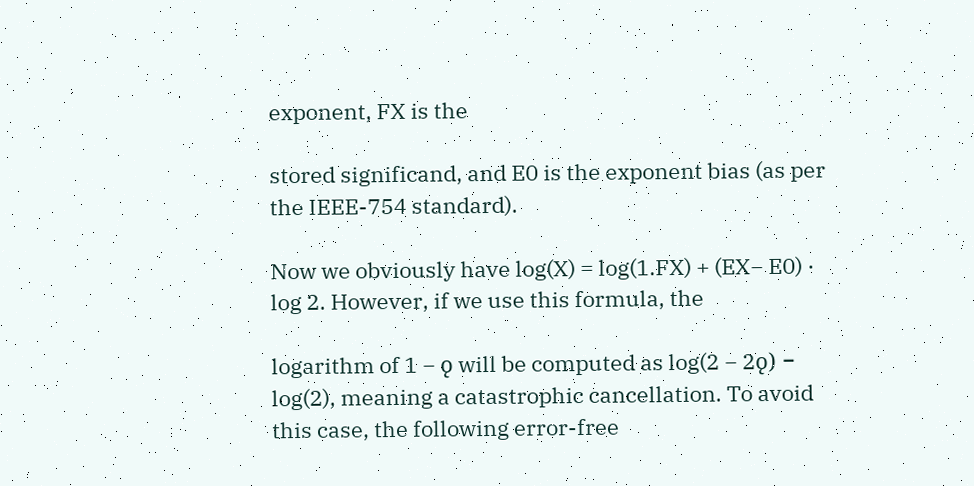exponent, FX is the

stored significand, and E0 is the exponent bias (as per the IEEE-754 standard).

Now we obviously have log(X) = log(1.FX) + (EX− E0) · log 2. However, if we use this formula, the

logarithm of 1 − ǫ will be computed as log(2 − 2ǫ) − log(2), meaning a catastrophic cancellation. To avoid this case, the following error-free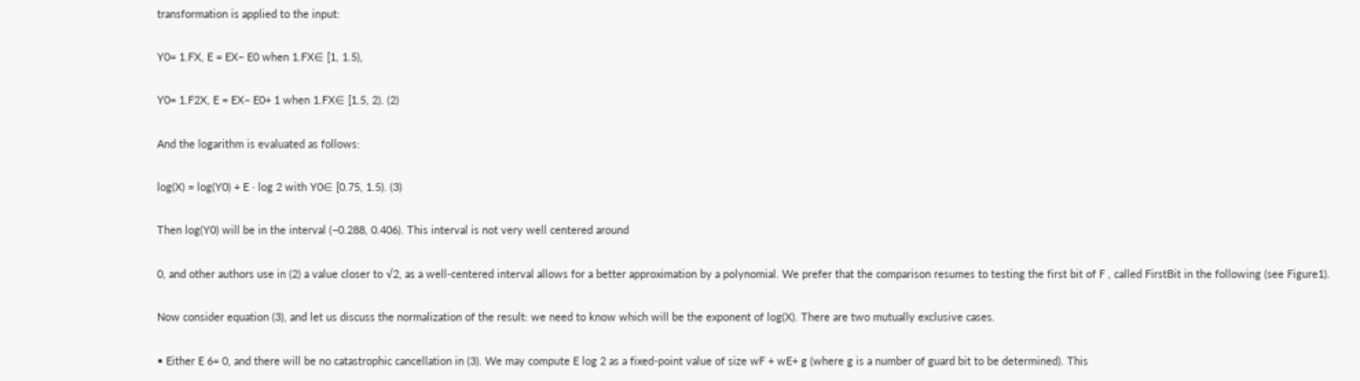transformation is applied to the input:

Y0= 1.FX, E = EX− E0 when 1.FX∈ [1, 1.5),

Y0= 1.F2X, E = EX− E0+ 1 when 1.FX∈ [1.5, 2). (2)

And the logarithm is evaluated as follows:

log(X) = log(Y0) + E · log 2 with Y0∈ [0.75, 1.5). (3)

Then log(Y0) will be in the interval (−0.288, 0.406). This interval is not very well centered around

0, and other authors use in (2) a value closer to √2, as a well-centered interval allows for a better approximation by a polynomial. We prefer that the comparison resumes to testing the first bit of F , called FirstBit in the following (see Figure1).

Now consider equation (3), and let us discuss the normalization of the result: we need to know which will be the exponent of log(X). There are two mutually exclusive cases.

• Either E 6= 0, and there will be no catastrophic cancellation in (3). We may compute E log 2 as a fixed-point value of size wF + wE+ g (where g is a number of guard bit to be determined). This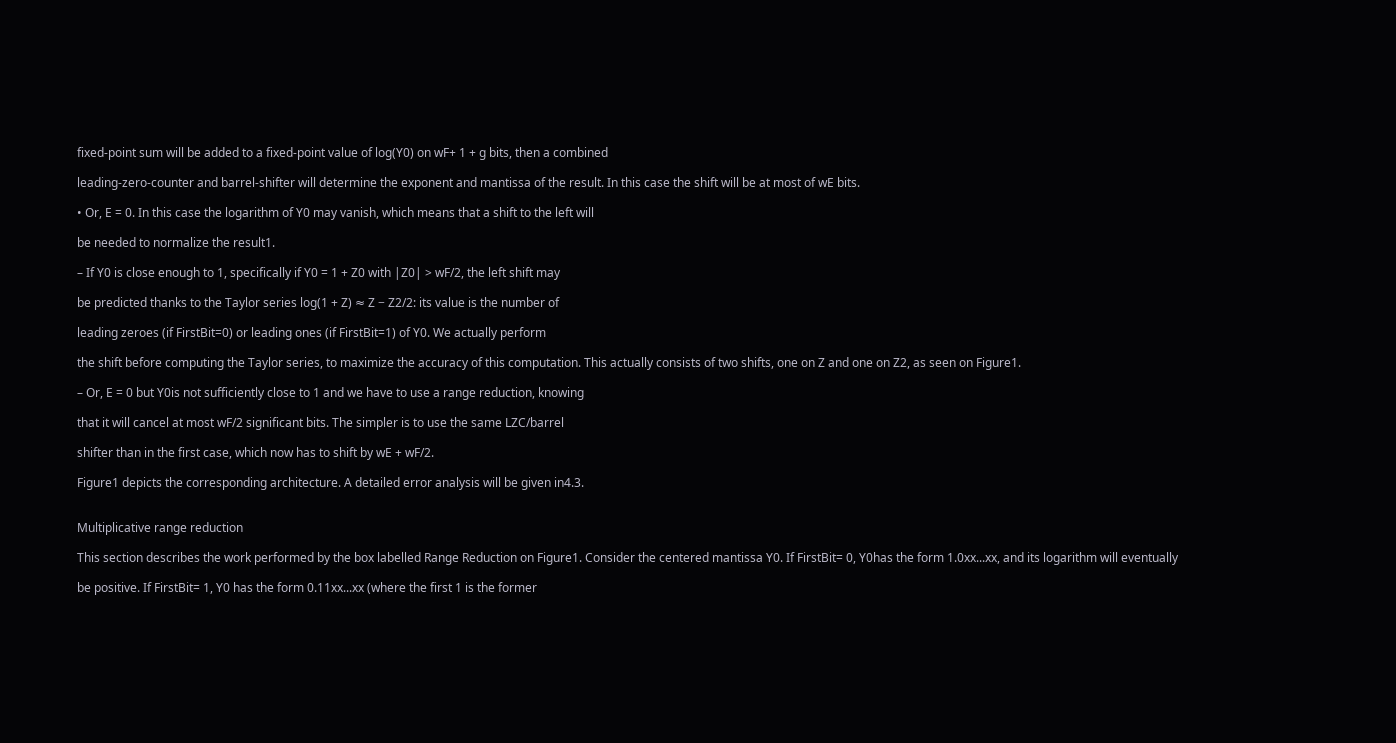fixed-point sum will be added to a fixed-point value of log(Y0) on wF+ 1 + g bits, then a combined

leading-zero-counter and barrel-shifter will determine the exponent and mantissa of the result. In this case the shift will be at most of wE bits.

• Or, E = 0. In this case the logarithm of Y0 may vanish, which means that a shift to the left will

be needed to normalize the result1.

– If Y0 is close enough to 1, specifically if Y0 = 1 + Z0 with |Z0| > wF/2, the left shift may

be predicted thanks to the Taylor series log(1 + Z) ≈ Z − Z2/2: its value is the number of

leading zeroes (if FirstBit=0) or leading ones (if FirstBit=1) of Y0. We actually perform

the shift before computing the Taylor series, to maximize the accuracy of this computation. This actually consists of two shifts, one on Z and one on Z2, as seen on Figure1.

– Or, E = 0 but Y0is not sufficiently close to 1 and we have to use a range reduction, knowing

that it will cancel at most wF/2 significant bits. The simpler is to use the same LZC/barrel

shifter than in the first case, which now has to shift by wE + wF/2.

Figure1 depicts the corresponding architecture. A detailed error analysis will be given in4.3.


Multiplicative range reduction

This section describes the work performed by the box labelled Range Reduction on Figure1. Consider the centered mantissa Y0. If FirstBit= 0, Y0has the form 1.0xx...xx, and its logarithm will eventually

be positive. If FirstBit= 1, Y0 has the form 0.11xx...xx (where the first 1 is the former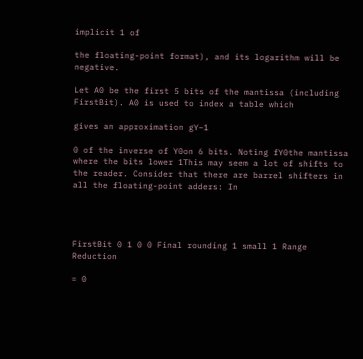implicit 1 of

the floating-point format), and its logarithm will be negative.

Let A0 be the first 5 bits of the mantissa (including FirstBit). A0 is used to index a table which

gives an approximation gY−1

0 of the inverse of Y0on 6 bits. Noting fY0the mantissa where the bits lower 1This may seem a lot of shifts to the reader. Consider that there are barrel shifters in all the floating-point adders: In




FirstBit 0 1 0 0 Final rounding 1 small 1 Range Reduction

= 0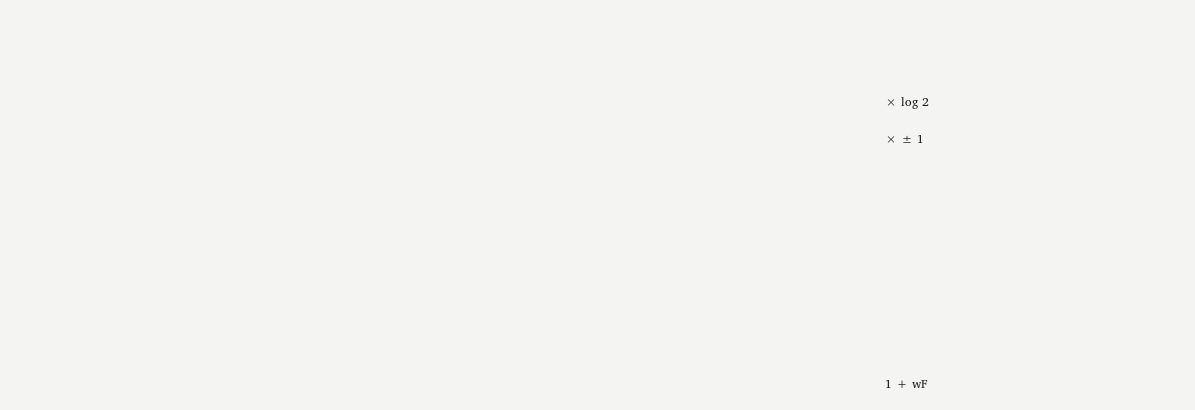× log 2

× ± 1












1 + wF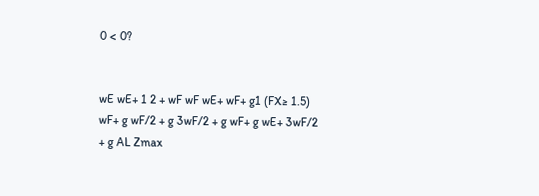0 < 0?


wE wE+ 1 2 + wF wF wE+ wF+ g1 (FX≥ 1.5) wF+ g wF/2 + g 3wF/2 + g wF+ g wE+ 3wF/2 + g AL Zmax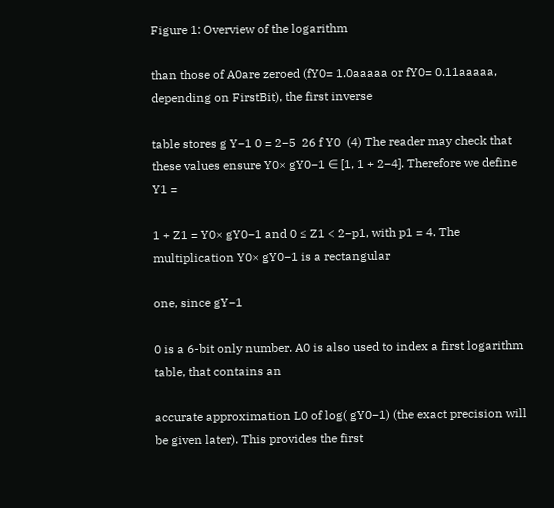Figure 1: Overview of the logarithm

than those of A0are zeroed (fY0= 1.0aaaaa or fY0= 0.11aaaaa, depending on FirstBit), the first inverse

table stores g Y−1 0 = 2−5  26 f Y0  (4) The reader may check that these values ensure Y0× gY0−1 ∈ [1, 1 + 2−4]. Therefore we define Y1 =

1 + Z1 = Y0× gY0−1 and 0 ≤ Z1 < 2−p1, with p1 = 4. The multiplication Y0× gY0−1 is a rectangular

one, since gY−1

0 is a 6-bit only number. A0 is also used to index a first logarithm table, that contains an

accurate approximation L0 of log( gY0−1) (the exact precision will be given later). This provides the first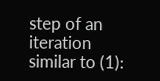step of an iteration similar to (1):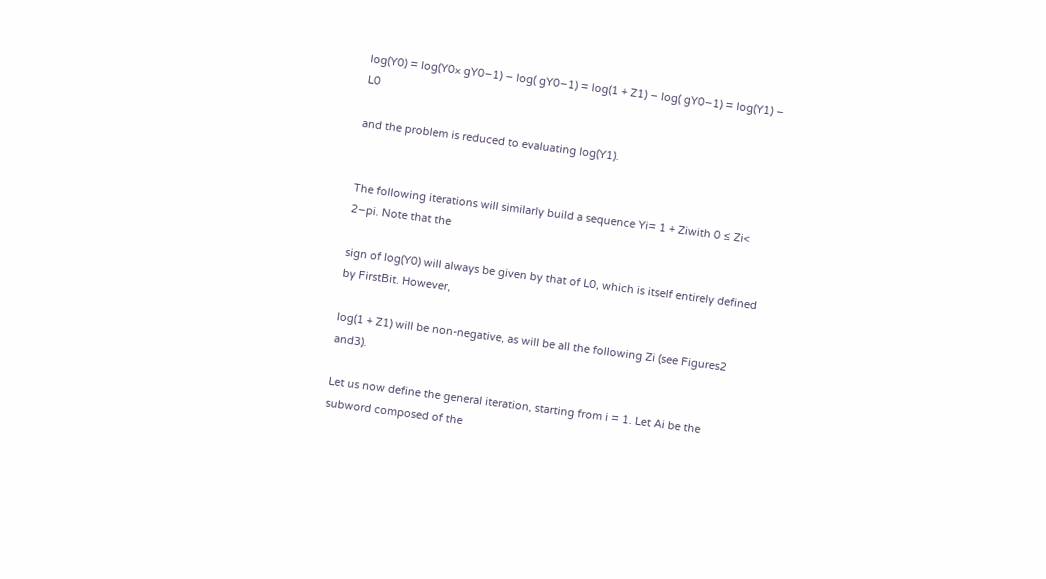log(Y0) = log(Y0× gY0−1) − log( gY0−1) = log(1 + Z1) − log( gY0−1) = log(Y1) − L0

and the problem is reduced to evaluating log(Y1).


The following iterations will similarly build a sequence Yi= 1 + Ziwith 0 ≤ Zi< 2−pi. Note that the

sign of log(Y0) will always be given by that of L0, which is itself entirely defined by FirstBit. However,

log(1 + Z1) will be non-negative, as will be all the following Zi (see Figures2 and3).

Let us now define the general iteration, starting from i = 1. Let Ai be the subword composed of the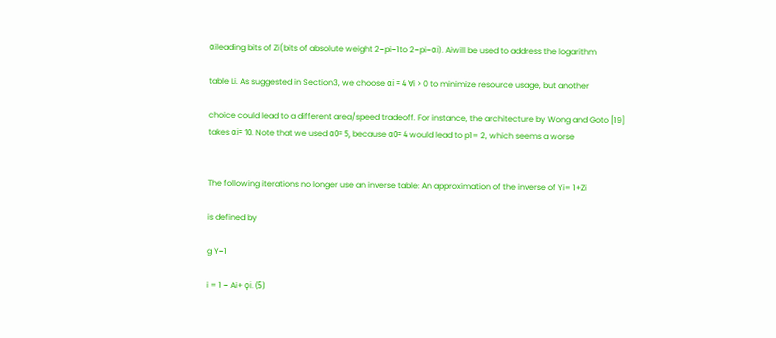αileading bits of Zi(bits of absolute weight 2−pi−1to 2−pi−αi). Aiwill be used to address the logarithm

table Li. As suggested in Section3, we choose αi = 4 ∀i > 0 to minimize resource usage, but another

choice could lead to a different area/speed tradeoff. For instance, the architecture by Wong and Goto [19] takes αi= 10. Note that we used α0= 5, because α0= 4 would lead to p1= 2, which seems a worse


The following iterations no longer use an inverse table: An approximation of the inverse of Yi= 1+Zi

is defined by

g Y−1

i = 1 − Ai+ ǫi. (5)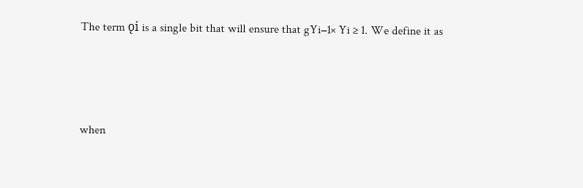The term ǫi is a single bit that will ensure that gYi−1× Yi ≥ 1. We define it as



when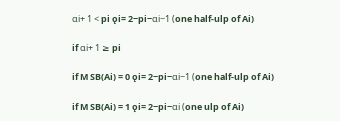αi+ 1 < pi ǫi= 2−pi−αi−1 (one half-ulp of Ai)

if αi+ 1 ≥ pi

if M SB(Ai) = 0 ǫi= 2−pi−αi−1 (one half-ulp of Ai)

if M SB(Ai) = 1 ǫi= 2−pi−αi (one ulp of Ai)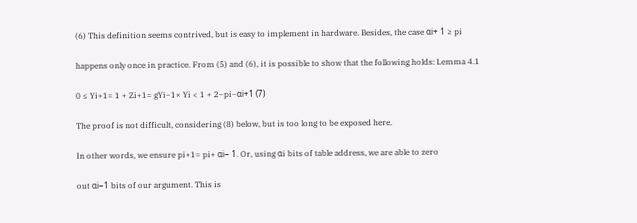(6) This definition seems contrived, but is easy to implement in hardware. Besides, the case αi+ 1 ≥ pi

happens only once in practice. From (5) and (6), it is possible to show that the following holds: Lemma 4.1

0 ≤ Yi+1= 1 + Zi+1= gYi−1× Yi < 1 + 2−pi−αi+1 (7)

The proof is not difficult, considering (8) below, but is too long to be exposed here.

In other words, we ensure pi+1= pi+ αi− 1. Or, using αi bits of table address, we are able to zero

out αi−1 bits of our argument. This is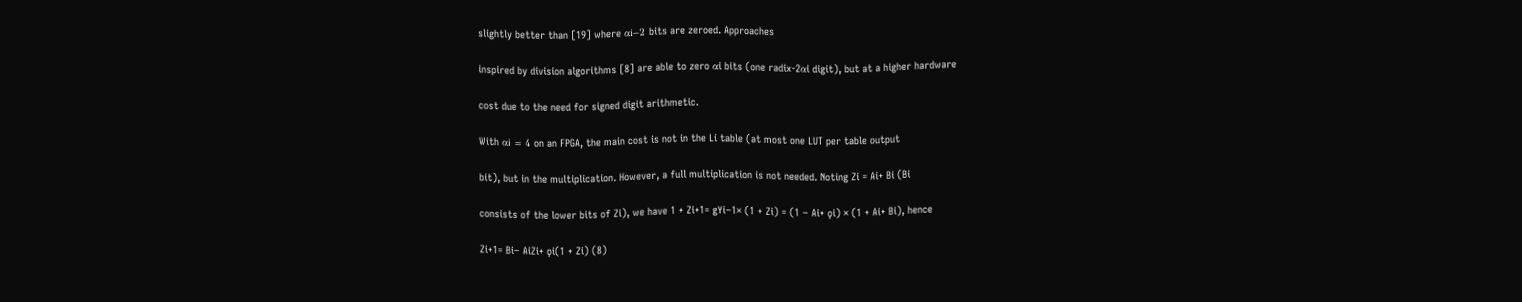slightly better than [19] where αi−2 bits are zeroed. Approaches

inspired by division algorithms [8] are able to zero αi bits (one radix-2αi digit), but at a higher hardware

cost due to the need for signed digit arithmetic.

With αi = 4 on an FPGA, the main cost is not in the Li table (at most one LUT per table output

bit), but in the multiplication. However, a full multiplication is not needed. Noting Zi = Ai+ Bi (Bi

consists of the lower bits of Zi), we have 1 + Zi+1= gYi−1× (1 + Zi) = (1 − Ai+ ǫi) × (1 + Ai+ Bi), hence

Zi+1= Bi− AiZi+ ǫi(1 + Zi) (8)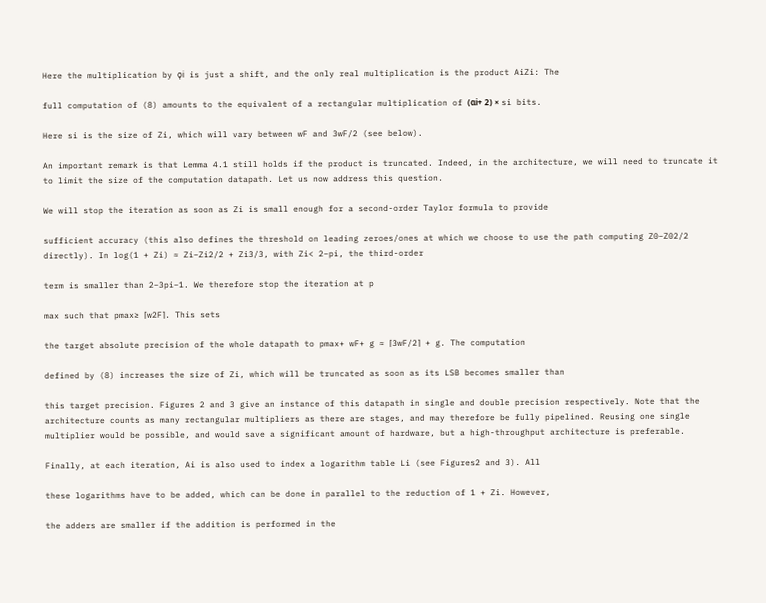Here the multiplication by ǫi is just a shift, and the only real multiplication is the product AiZi: The

full computation of (8) amounts to the equivalent of a rectangular multiplication of (αi+ 2) × si bits.

Here si is the size of Zi, which will vary between wF and 3wF/2 (see below).

An important remark is that Lemma 4.1 still holds if the product is truncated. Indeed, in the architecture, we will need to truncate it to limit the size of the computation datapath. Let us now address this question.

We will stop the iteration as soon as Zi is small enough for a second-order Taylor formula to provide

sufficient accuracy (this also defines the threshold on leading zeroes/ones at which we choose to use the path computing Z0−Z02/2 directly). In log(1 + Zi) ≈ Zi−Zi2/2 + Zi3/3, with Zi< 2−pi, the third-order

term is smaller than 2−3pi−1. We therefore stop the iteration at p

max such that pmax≥ ⌈w2F⌉. This sets

the target absolute precision of the whole datapath to pmax+ wF+ g ≈ ⌈3wF/2⌉ + g. The computation

defined by (8) increases the size of Zi, which will be truncated as soon as its LSB becomes smaller than

this target precision. Figures 2 and 3 give an instance of this datapath in single and double precision respectively. Note that the architecture counts as many rectangular multipliers as there are stages, and may therefore be fully pipelined. Reusing one single multiplier would be possible, and would save a significant amount of hardware, but a high-throughput architecture is preferable.

Finally, at each iteration, Ai is also used to index a logarithm table Li (see Figures2 and 3). All

these logarithms have to be added, which can be done in parallel to the reduction of 1 + Zi. However,

the adders are smaller if the addition is performed in the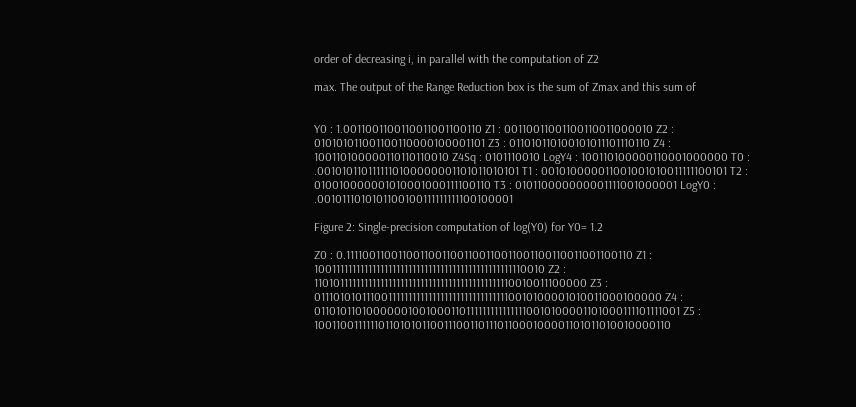order of decreasing i, in parallel with the computation of Z2

max. The output of the Range Reduction box is the sum of Zmax and this sum of


Y0 : 1.0011001100110011001100110 Z1 : 00110011001100110011000010 Z2 : 010101011001100110000100001101 Z3 : 011010110100101011101110110 Z4 : 100110100000110110110010 Z4Sq : 0101110010 LogY4 : 100110100000110001000000 T0 : .0010101101111110100000001101011010101 T1 : 001010000011001001010011111100101 T2 : 010010000001010001000111100110 T3 : 010110000000001111001000001 LogY0 : .0010111010101100100111111111100100001

Figure 2: Single-precision computation of log(Y0) for Y0= 1.2

Z0 : 0.11110011001100110011001100110011001100110011001100110 Z1 : 100111111111111111111111111111111111111111111111110010 Z2 : 110101111111111111111111111111111111111111111110010011100000 Z3 : 011101010111001111111111111111111111111111110010100001010011000100000 Z4 : 011010110100000010010001101111111111111110010100001101000111101111001 Z5 : 100110011111101101010110011100110111011000100001101011010010000110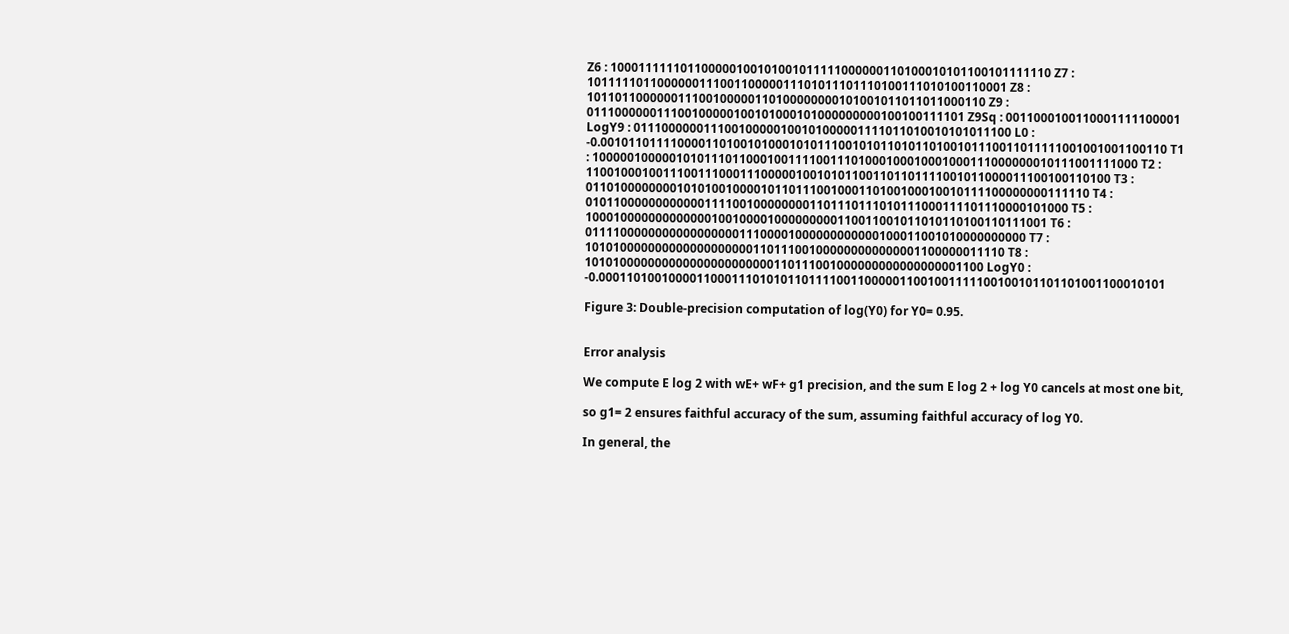Z6 : 100011111101100000100101001011111000000110100010101100101111110 Z7 : 101111101100000011100110000011101011101110100111010100110001 Z8 : 101101100000011100100000110100000000101001011011011000110 Z9 : 011100000011100100000100101000101000000000100100111101 Z9Sq : 0011000100110001111100001 LogY9 : 011100000011100100000100101000001111011010010101011100 L0 : -0.001011011110000110100101000101011100101011010110100101110011011111001001001100110 T1 : 100000100000101011101100010011110011101000100010001000111000000010111001111000 T2 : 110010001001110011100011100000100101011001101101111001011000011100100110100 T3 : 011010000000010101001000010110111001000110100100010010111100000000111110 T4 : 010110000000000001111001000000001101110111010111000111101110000101000 T5 : 100010000000000000100100001000000000110011001011010110100110111001 T6 : 011110000000000000000011100001000000000000100011001010000000000 T7 : 101010000000000000000000110111001000000000000001100000011110 T8 : 101010000000000000000000000110111001000000000000000001100 LogY0 : -0.000110100100001100011101010110111100110000011001001111100100101101101001100010101

Figure 3: Double-precision computation of log(Y0) for Y0= 0.95.


Error analysis

We compute E log 2 with wE+ wF+ g1 precision, and the sum E log 2 + log Y0 cancels at most one bit,

so g1= 2 ensures faithful accuracy of the sum, assuming faithful accuracy of log Y0.

In general, the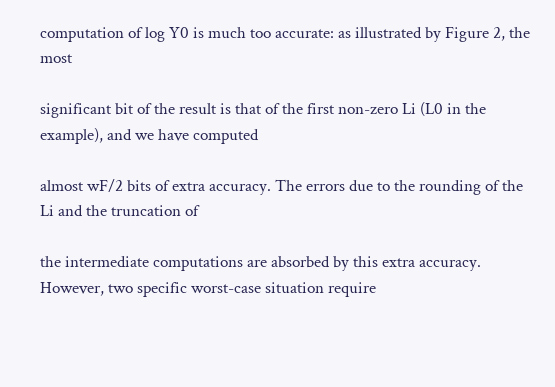computation of log Y0 is much too accurate: as illustrated by Figure 2, the most

significant bit of the result is that of the first non-zero Li (L0 in the example), and we have computed

almost wF/2 bits of extra accuracy. The errors due to the rounding of the Li and the truncation of

the intermediate computations are absorbed by this extra accuracy. However, two specific worst-case situation require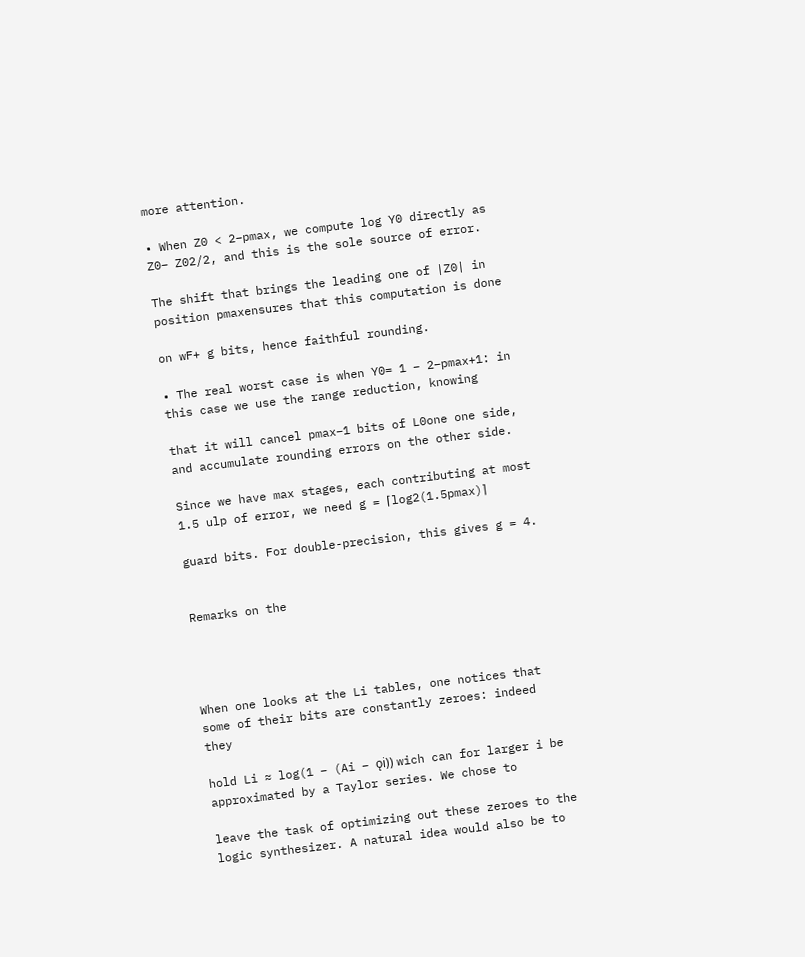more attention.

• When Z0 < 2−pmax, we compute log Y0 directly as Z0− Z02/2, and this is the sole source of error.

The shift that brings the leading one of |Z0| in position pmaxensures that this computation is done

on wF+ g bits, hence faithful rounding.

• The real worst case is when Y0= 1 − 2−pmax+1: in this case we use the range reduction, knowing

that it will cancel pmax−1 bits of L0one one side, and accumulate rounding errors on the other side.

Since we have max stages, each contributing at most 1.5 ulp of error, we need g = ⌈log2(1.5pmax)⌉

guard bits. For double-precision, this gives g = 4.


Remarks on the




When one looks at the Li tables, one notices that some of their bits are constantly zeroes: indeed they

hold Li ≈ log(1 − (Ai − ǫi)) wich can for larger i be approximated by a Taylor series. We chose to

leave the task of optimizing out these zeroes to the logic synthesizer. A natural idea would also be to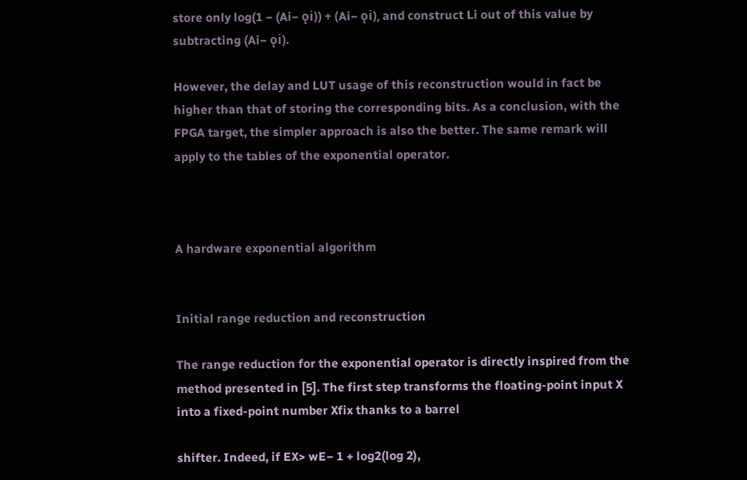store only log(1 − (Ai− ǫi)) + (Ai− ǫi), and construct Li out of this value by subtracting (Ai− ǫi).

However, the delay and LUT usage of this reconstruction would in fact be higher than that of storing the corresponding bits. As a conclusion, with the FPGA target, the simpler approach is also the better. The same remark will apply to the tables of the exponential operator.



A hardware exponential algorithm


Initial range reduction and reconstruction

The range reduction for the exponential operator is directly inspired from the method presented in [5]. The first step transforms the floating-point input X into a fixed-point number Xfix thanks to a barrel

shifter. Indeed, if EX> wE− 1 + log2(log 2),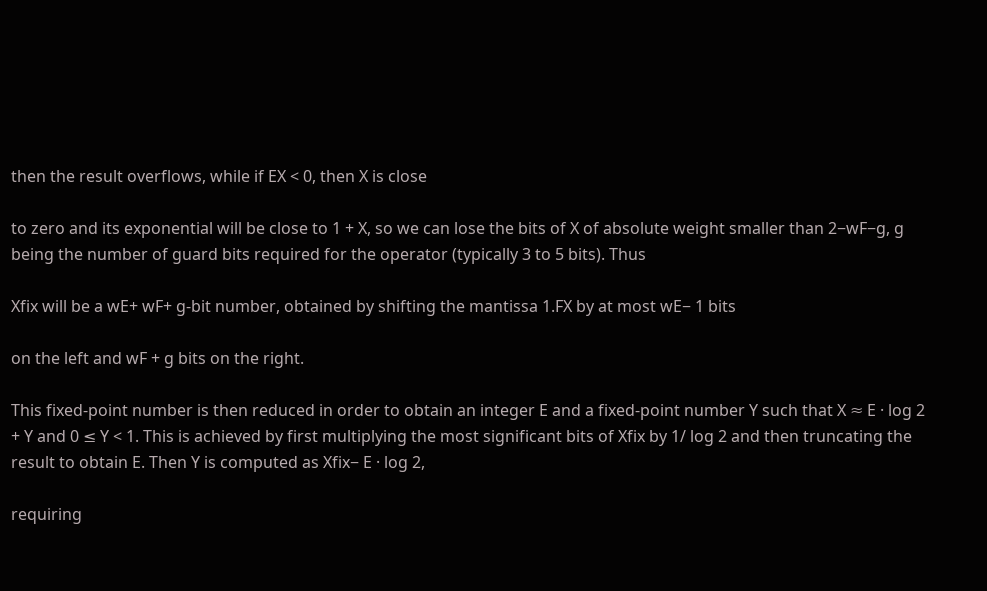then the result overflows, while if EX < 0, then X is close

to zero and its exponential will be close to 1 + X, so we can lose the bits of X of absolute weight smaller than 2−wF−g, g being the number of guard bits required for the operator (typically 3 to 5 bits). Thus

Xfix will be a wE+ wF+ g-bit number, obtained by shifting the mantissa 1.FX by at most wE− 1 bits

on the left and wF + g bits on the right.

This fixed-point number is then reduced in order to obtain an integer E and a fixed-point number Y such that X ≈ E · log 2 + Y and 0 ≤ Y < 1. This is achieved by first multiplying the most significant bits of Xfix by 1/ log 2 and then truncating the result to obtain E. Then Y is computed as Xfix− E · log 2,

requiring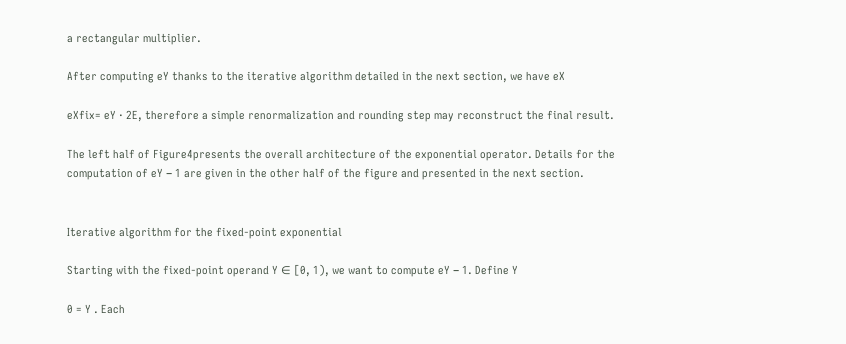a rectangular multiplier.

After computing eY thanks to the iterative algorithm detailed in the next section, we have eX

eXfix= eY · 2E, therefore a simple renormalization and rounding step may reconstruct the final result.

The left half of Figure4presents the overall architecture of the exponential operator. Details for the computation of eY − 1 are given in the other half of the figure and presented in the next section.


Iterative algorithm for the fixed-point exponential

Starting with the fixed-point operand Y ∈ [0, 1), we want to compute eY − 1. Define Y

0 = Y . Each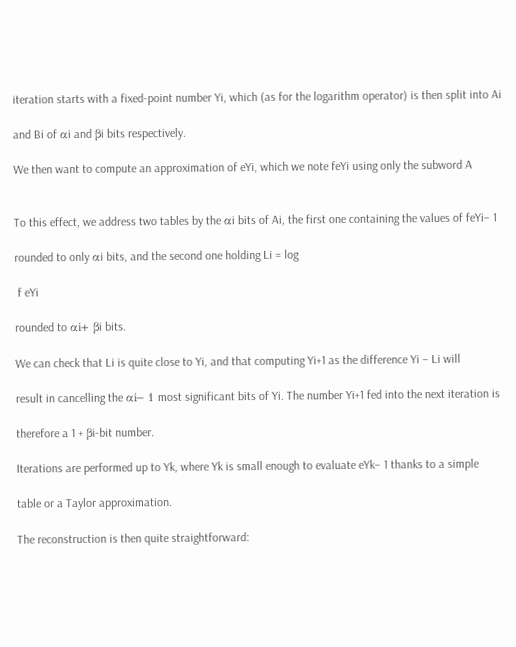iteration starts with a fixed-point number Yi, which (as for the logarithm operator) is then split into Ai

and Bi of αi and βi bits respectively.

We then want to compute an approximation of eYi, which we note feYi using only the subword A


To this effect, we address two tables by the αi bits of Ai, the first one containing the values of feYi− 1

rounded to only αi bits, and the second one holding Li = log

 f eYi

rounded to αi+ βi bits.

We can check that Li is quite close to Yi, and that computing Yi+1 as the difference Yi − Li will

result in cancelling the αi− 1 most significant bits of Yi. The number Yi+1 fed into the next iteration is

therefore a 1 + βi-bit number.

Iterations are performed up to Yk, where Yk is small enough to evaluate eYk− 1 thanks to a simple

table or a Taylor approximation.

The reconstruction is then quite straightforward: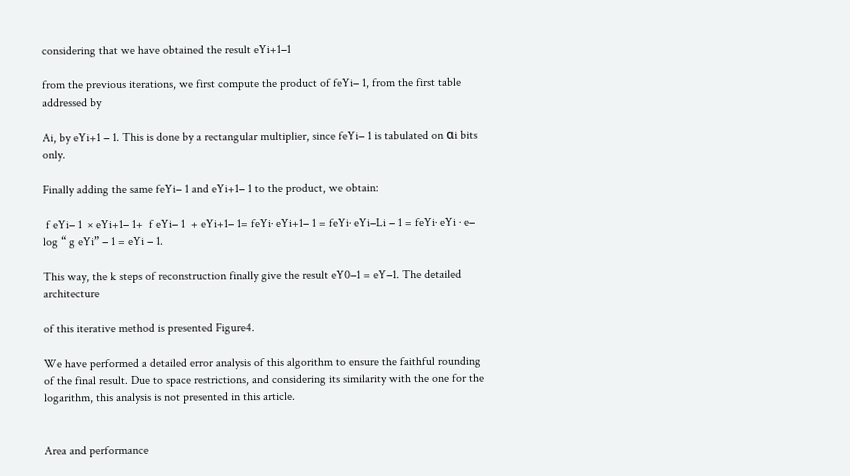considering that we have obtained the result eYi+1−1

from the previous iterations, we first compute the product of feYi− 1, from the first table addressed by

Ai, by eYi+1 − 1. This is done by a rectangular multiplier, since feYi− 1 is tabulated on αi bits only.

Finally adding the same feYi− 1 and eYi+1− 1 to the product, we obtain:

 f eYi− 1  × eYi+1− 1+  f eYi− 1  + eYi+1− 1= feYi· eYi+1− 1 = feYi· eYi−Li − 1 = feYi· eYi · e− log “ g eYi” − 1 = eYi − 1.

This way, the k steps of reconstruction finally give the result eY0−1 = eY−1. The detailed architecture

of this iterative method is presented Figure4.

We have performed a detailed error analysis of this algorithm to ensure the faithful rounding of the final result. Due to space restrictions, and considering its similarity with the one for the logarithm, this analysis is not presented in this article.


Area and performance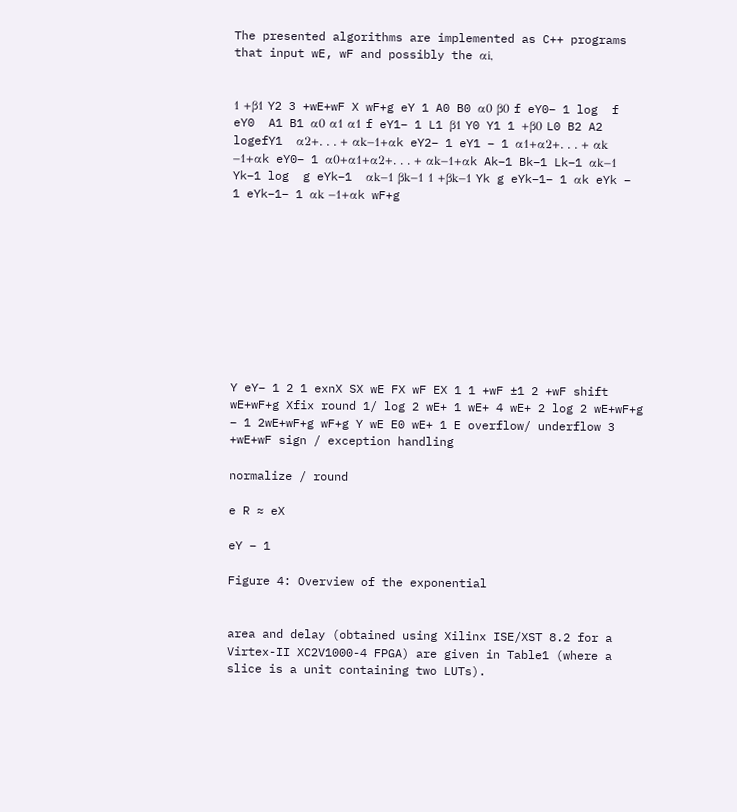The presented algorithms are implemented as C++ programs that input wE, wF and possibly the αi,


1 +β1 Y2 3 +wE+wF X wF+g eY 1 A0 B0 α0 β0 f eY0− 1 log  f eY0  A1 B1 α0 α1 α1 f eY1− 1 L1 β1 Y0 Y1 1 +β0 L0 B2 A2 logefY1  α2+. . . + αk−1+αk eY2− 1 eY1 − 1 α1+α2+. . . + αk −1+αk eY0− 1 α0+α1+α2+. . . + αk−1+αk Ak−1 Bk−1 Lk−1 αk−1 Yk−1 log  g eYk−1  αk−1 βk−1 1 +βk−1 Yk g eYk−1− 1 αk eYk − 1 eYk−1− 1 αk −1+αk wF+g










Y eY− 1 2 1 exnX SX wE FX wF EX 1 1 +wF ±1 2 +wF shift wE+wF+g Xfix round 1/ log 2 wE+ 1 wE+ 4 wE+ 2 log 2 wE+wF+g − 1 2wE+wF+g wF+g Y wE E0 wE+ 1 E overflow/ underflow 3 +wE+wF sign / exception handling

normalize / round

e R ≈ eX

eY − 1

Figure 4: Overview of the exponential


area and delay (obtained using Xilinx ISE/XST 8.2 for a Virtex-II XC2V1000-4 FPGA) are given in Table1 (where a slice is a unit containing two LUTs).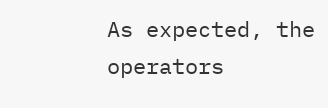As expected, the operators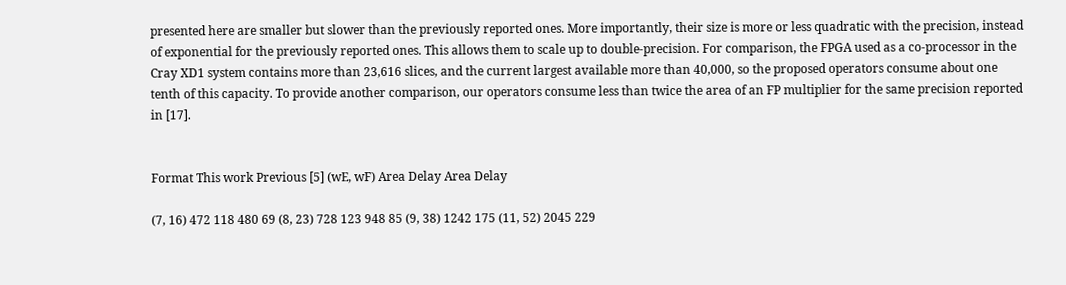presented here are smaller but slower than the previously reported ones. More importantly, their size is more or less quadratic with the precision, instead of exponential for the previously reported ones. This allows them to scale up to double-precision. For comparison, the FPGA used as a co-processor in the Cray XD1 system contains more than 23,616 slices, and the current largest available more than 40,000, so the proposed operators consume about one tenth of this capacity. To provide another comparison, our operators consume less than twice the area of an FP multiplier for the same precision reported in [17].


Format This work Previous [5] (wE, wF) Area Delay Area Delay

(7, 16) 472 118 480 69 (8, 23) 728 123 948 85 (9, 38) 1242 175 (11, 52) 2045 229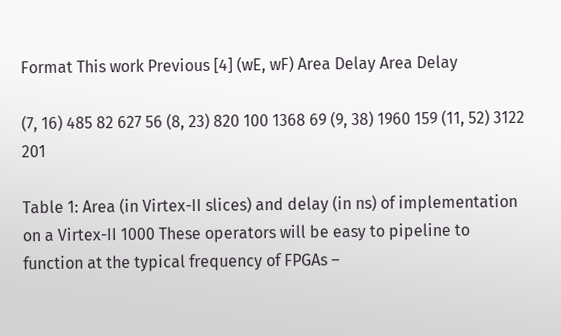Format This work Previous [4] (wE, wF) Area Delay Area Delay

(7, 16) 485 82 627 56 (8, 23) 820 100 1368 69 (9, 38) 1960 159 (11, 52) 3122 201

Table 1: Area (in Virtex-II slices) and delay (in ns) of implementation on a Virtex-II 1000 These operators will be easy to pipeline to function at the typical frequency of FPGAs –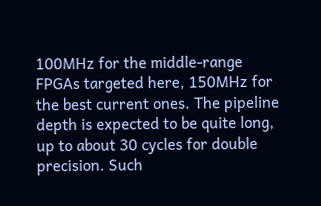100MHz for the middle-range FPGAs targeted here, 150MHz for the best current ones. The pipeline depth is expected to be quite long, up to about 30 cycles for double precision. Such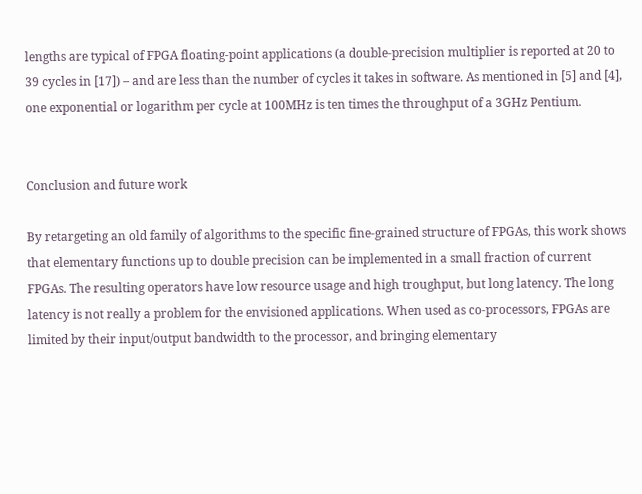lengths are typical of FPGA floating-point applications (a double-precision multiplier is reported at 20 to 39 cycles in [17]) – and are less than the number of cycles it takes in software. As mentioned in [5] and [4], one exponential or logarithm per cycle at 100MHz is ten times the throughput of a 3GHz Pentium.


Conclusion and future work

By retargeting an old family of algorithms to the specific fine-grained structure of FPGAs, this work shows that elementary functions up to double precision can be implemented in a small fraction of current FPGAs. The resulting operators have low resource usage and high troughput, but long latency. The long latency is not really a problem for the envisioned applications. When used as co-processors, FPGAs are limited by their input/output bandwidth to the processor, and bringing elementary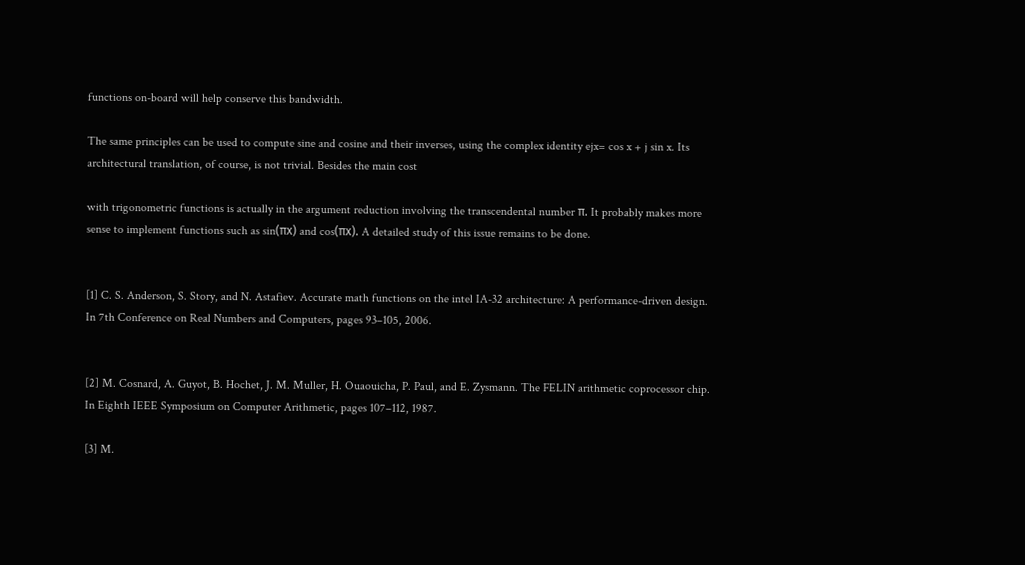functions on-board will help conserve this bandwidth.

The same principles can be used to compute sine and cosine and their inverses, using the complex identity ejx= cos x + j sin x. Its architectural translation, of course, is not trivial. Besides the main cost

with trigonometric functions is actually in the argument reduction involving the transcendental number π. It probably makes more sense to implement functions such as sin(πx) and cos(πx). A detailed study of this issue remains to be done.


[1] C. S. Anderson, S. Story, and N. Astafiev. Accurate math functions on the intel IA-32 architecture: A performance-driven design. In 7th Conference on Real Numbers and Computers, pages 93–105, 2006.


[2] M. Cosnard, A. Guyot, B. Hochet, J. M. Muller, H. Ouaouicha, P. Paul, and E. Zysmann. The FELIN arithmetic coprocessor chip. In Eighth IEEE Symposium on Computer Arithmetic, pages 107–112, 1987.

[3] M.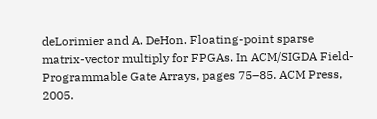deLorimier and A. DeHon. Floating-point sparse matrix-vector multiply for FPGAs. In ACM/SIGDA Field-Programmable Gate Arrays, pages 75–85. ACM Press, 2005.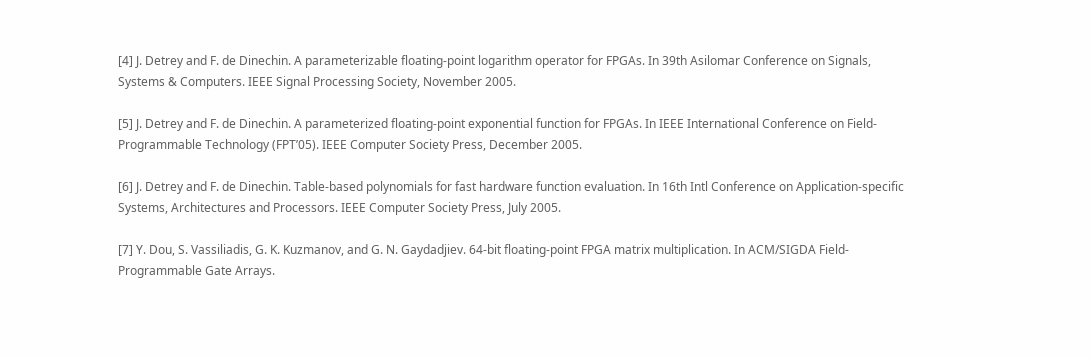[4] J. Detrey and F. de Dinechin. A parameterizable floating-point logarithm operator for FPGAs. In 39th Asilomar Conference on Signals, Systems & Computers. IEEE Signal Processing Society, November 2005.

[5] J. Detrey and F. de Dinechin. A parameterized floating-point exponential function for FPGAs. In IEEE International Conference on Field-Programmable Technology (FPT’05). IEEE Computer Society Press, December 2005.

[6] J. Detrey and F. de Dinechin. Table-based polynomials for fast hardware function evaluation. In 16th Intl Conference on Application-specific Systems, Architectures and Processors. IEEE Computer Society Press, July 2005.

[7] Y. Dou, S. Vassiliadis, G. K. Kuzmanov, and G. N. Gaydadjiev. 64-bit floating-point FPGA matrix multiplication. In ACM/SIGDA Field-Programmable Gate Arrays.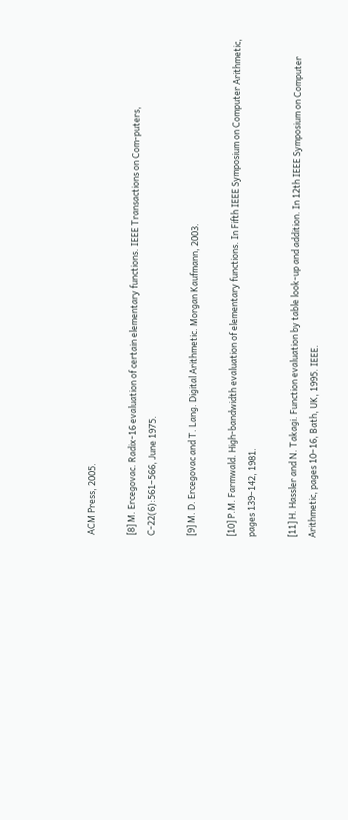ACM Press, 2005.

[8] M. Ercegovac. Radix-16 evaluation of certain elementary functions. IEEE Transactions on Com-puters, C-22(6):561–566, June 1975.

[9] M. D. Ercegovac and T. Lang. Digital Arithmetic. Morgan Kaufmann, 2003.

[10] P.M. Farmwald. High-bandwidth evaluation of elementary functions. In Fifth IEEE Symposium on Computer Arithmetic, pages 139–142, 1981.

[11] H. Hassler and N. Takagi. Function evaluation by table look-up and addition. In 12th IEEE Symposium on Computer Arithmetic, pages 10–16, Bath, UK, 1995. IEEE.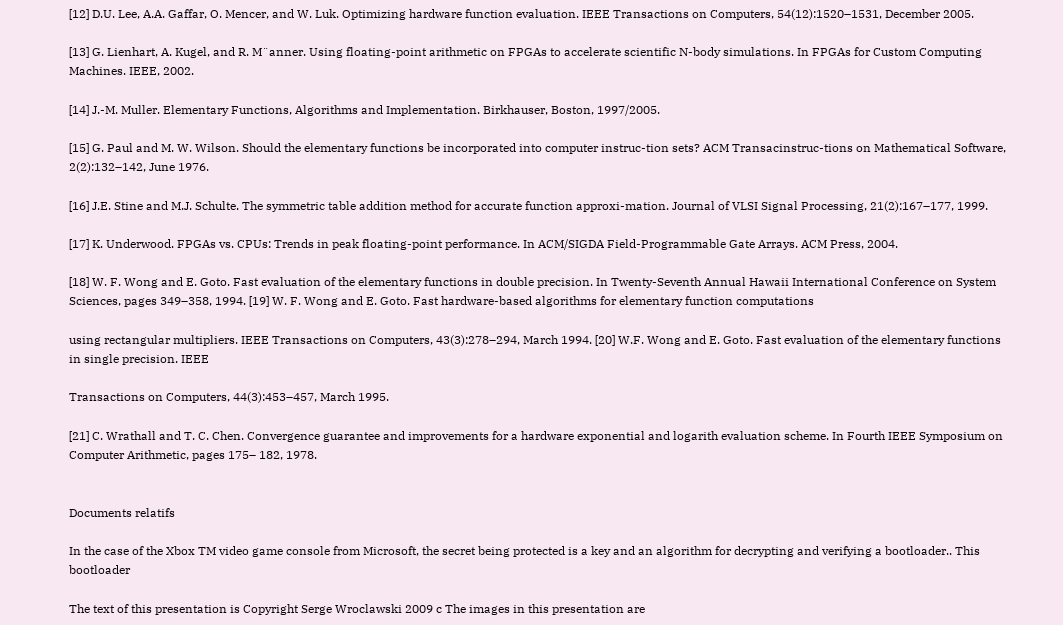[12] D.U. Lee, A.A. Gaffar, O. Mencer, and W. Luk. Optimizing hardware function evaluation. IEEE Transactions on Computers, 54(12):1520–1531, December 2005.

[13] G. Lienhart, A. Kugel, and R. M¨anner. Using floating-point arithmetic on FPGAs to accelerate scientific N-body simulations. In FPGAs for Custom Computing Machines. IEEE, 2002.

[14] J.-M. Muller. Elementary Functions, Algorithms and Implementation. Birkhauser, Boston, 1997/2005.

[15] G. Paul and M. W. Wilson. Should the elementary functions be incorporated into computer instruc-tion sets? ACM Transacinstruc-tions on Mathematical Software, 2(2):132–142, June 1976.

[16] J.E. Stine and M.J. Schulte. The symmetric table addition method for accurate function approxi-mation. Journal of VLSI Signal Processing, 21(2):167–177, 1999.

[17] K. Underwood. FPGAs vs. CPUs: Trends in peak floating-point performance. In ACM/SIGDA Field-Programmable Gate Arrays. ACM Press, 2004.

[18] W. F. Wong and E. Goto. Fast evaluation of the elementary functions in double precision. In Twenty-Seventh Annual Hawaii International Conference on System Sciences, pages 349–358, 1994. [19] W. F. Wong and E. Goto. Fast hardware-based algorithms for elementary function computations

using rectangular multipliers. IEEE Transactions on Computers, 43(3):278–294, March 1994. [20] W.F. Wong and E. Goto. Fast evaluation of the elementary functions in single precision. IEEE

Transactions on Computers, 44(3):453–457, March 1995.

[21] C. Wrathall and T. C. Chen. Convergence guarantee and improvements for a hardware exponential and logarith evaluation scheme. In Fourth IEEE Symposium on Computer Arithmetic, pages 175– 182, 1978.


Documents relatifs

In the case of the Xbox TM video game console from Microsoft, the secret being protected is a key and an algorithm for decrypting and verifying a bootloader.. This bootloader

The text of this presentation is Copyright Serge Wroclawski 2009 c The images in this presentation are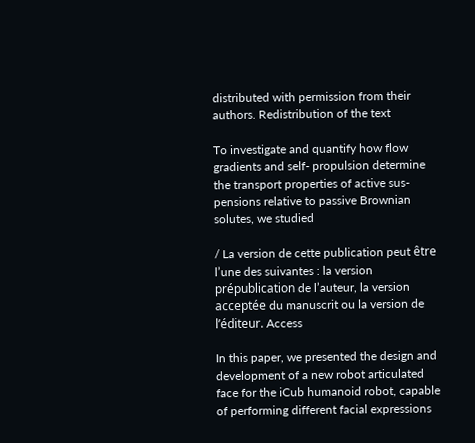distributed with permission from their authors. Redistribution of the text

To investigate and quantify how flow gradients and self- propulsion determine the transport properties of active sus- pensions relative to passive Brownian solutes, we studied

/ La version de cette publication peut être l’une des suivantes : la version prépublication de l’auteur, la version acceptée du manuscrit ou la version de l’éditeur. Access

In this paper, we presented the design and development of a new robot articulated face for the iCub humanoid robot, capable of performing different facial expressions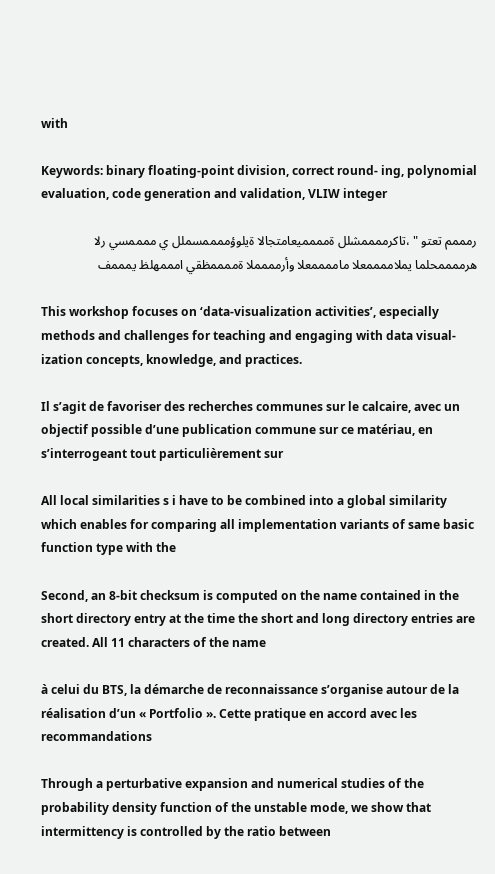with

Keywords: binary floating-point division, correct round- ing, polynomial evaluation, code generation and validation, VLIW integer

رمممم تعتو " ،تاكرممممشلل ةمممميعامتجالا ةيلوؤممممسملل ي ممممسي رلا هرممممحلما يملاممممعلا ماممممعلا وأرمممملا ةممممظقي امممهلظ يمممف

This workshop focuses on ‘data-visualization activities’, especially methods and challenges for teaching and engaging with data visual- ization concepts, knowledge, and practices.

Il s’agit de favoriser des recherches communes sur le calcaire, avec un objectif possible d’une publication commune sur ce matériau, en s’interrogeant tout particulièrement sur

All local similarities s i have to be combined into a global similarity which enables for comparing all implementation variants of same basic function type with the

Second, an 8-bit checksum is computed on the name contained in the short directory entry at the time the short and long directory entries are created. All 11 characters of the name

à celui du BTS, la démarche de reconnaissance s’organise autour de la réalisation d’un « Portfolio ». Cette pratique en accord avec les recommandations

Through a perturbative expansion and numerical studies of the probability density function of the unstable mode, we show that intermittency is controlled by the ratio between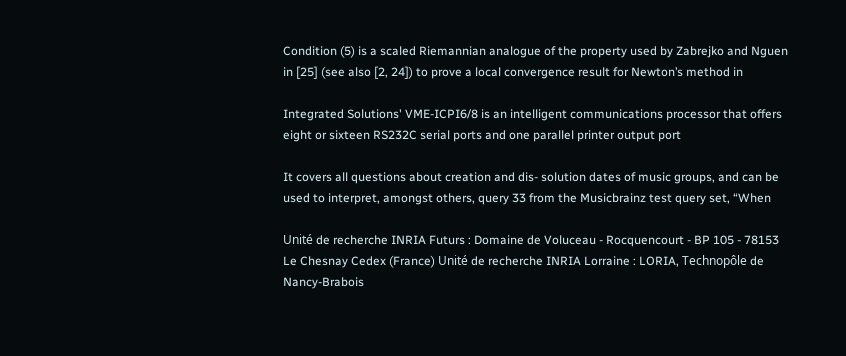Condition (5) is a scaled Riemannian analogue of the property used by Zabrejko and Nguen in [25] (see also [2, 24]) to prove a local convergence result for Newton’s method in

Integrated Solutions' VME-ICPI6/8 is an intelligent communications processor that offers eight or sixteen RS232C serial ports and one parallel printer output port

It covers all questions about creation and dis- solution dates of music groups, and can be used to interpret, amongst others, query 33 from the Musicbrainz test query set, “When

Unité de recherche INRIA Futurs : Domaine de Voluceau - Rocquencourt - BP 105 - 78153 Le Chesnay Cedex (France) Unité de recherche INRIA Lorraine : LORIA, Technopôle de Nancy-Brabois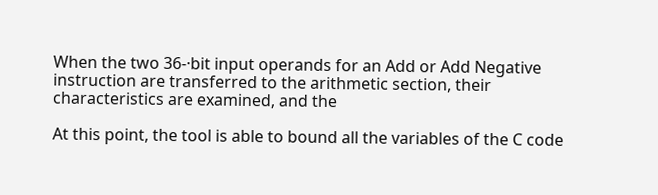When the two 36-·bit input operands for an Add or Add Negative instruction are transferred to the arithmetic section, their characteristics are examined, and the

At this point, the tool is able to bound all the variables of the C code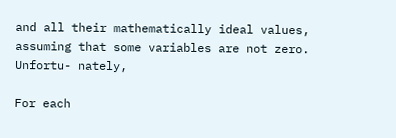and all their mathematically ideal values, assuming that some variables are not zero. Unfortu- nately,

For each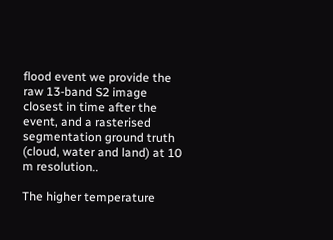flood event we provide the raw 13-band S2 image closest in time after the event, and a rasterised segmentation ground truth (cloud, water and land) at 10 m resolution..

The higher temperature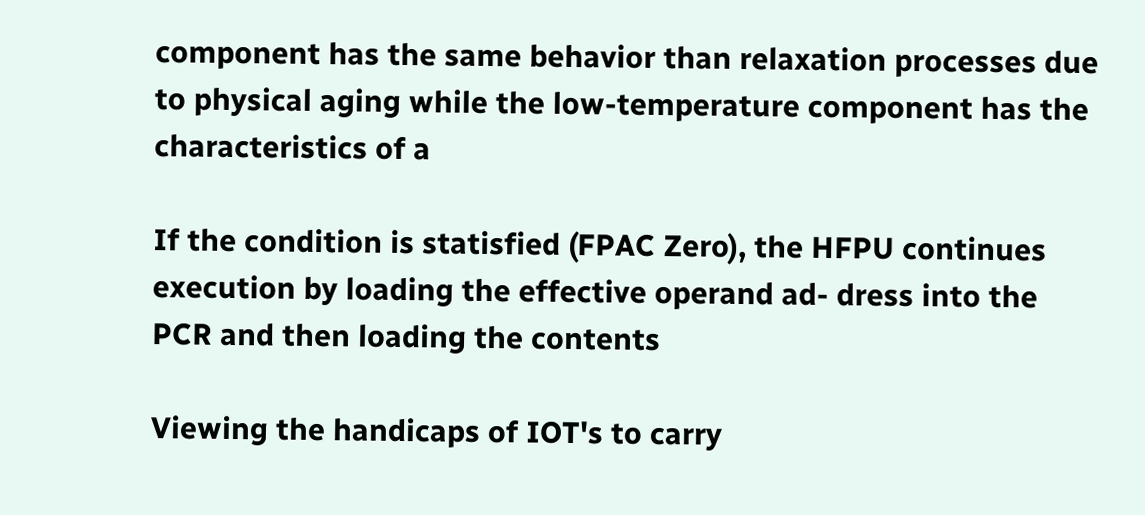component has the same behavior than relaxation processes due to physical aging while the low-temperature component has the characteristics of a

If the condition is statisfied (FPAC Zero), the HFPU continues execution by loading the effective operand ad- dress into the PCR and then loading the contents

Viewing the handicaps of IOT's to carry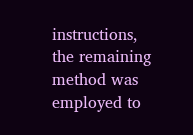instructions, the remaining method was employed to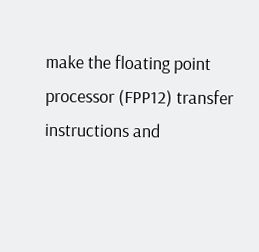make the floating point processor (FPP12) transfer instructions and